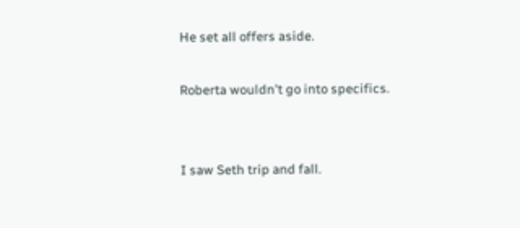He set all offers aside.

Roberta wouldn't go into specifics.


I saw Seth trip and fall.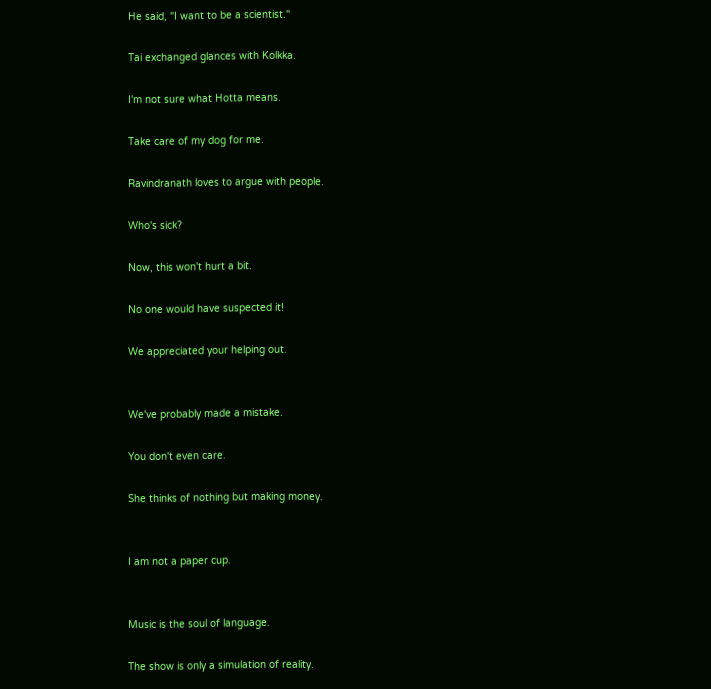He said, "I want to be a scientist."

Tai exchanged glances with Kolkka.

I'm not sure what Hotta means.

Take care of my dog for me.

Ravindranath loves to argue with people.

Who's sick?

Now, this won't hurt a bit.

No one would have suspected it!

We appreciated your helping out.


We've probably made a mistake.

You don't even care.

She thinks of nothing but making money.


I am not a paper cup.


Music is the soul of language.

The show is only a simulation of reality.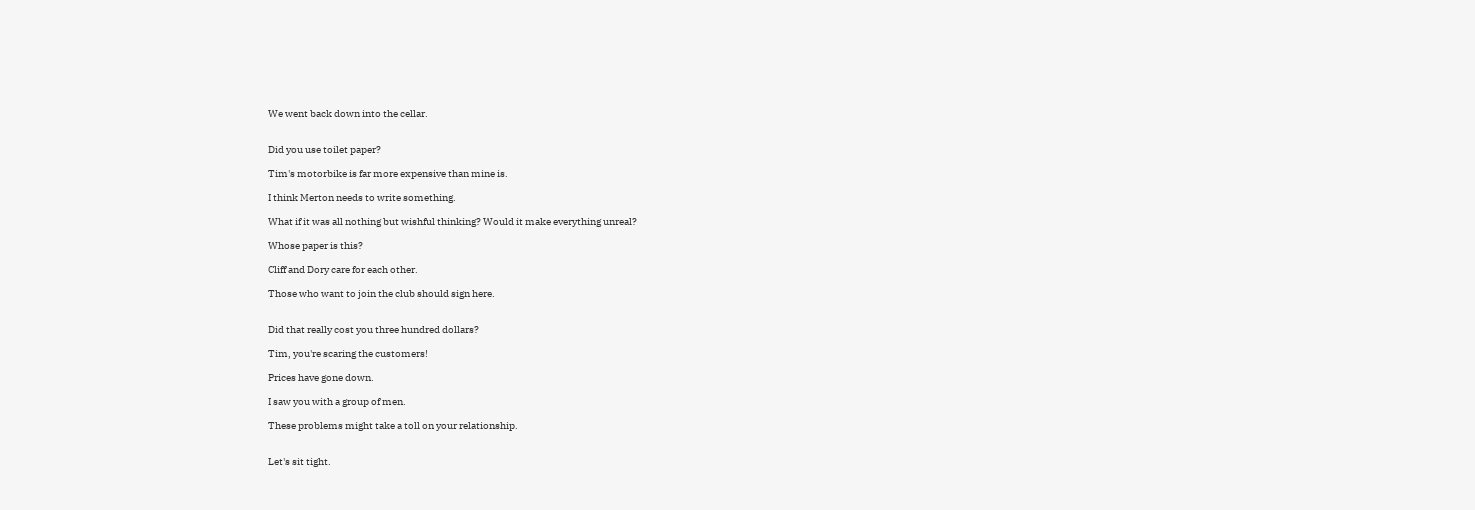We went back down into the cellar.


Did you use toilet paper?

Tim's motorbike is far more expensive than mine is.

I think Merton needs to write something.

What if it was all nothing but wishful thinking? Would it make everything unreal?

Whose paper is this?

Cliff and Dory care for each other.

Those who want to join the club should sign here.


Did that really cost you three hundred dollars?

Tim, you're scaring the customers!

Prices have gone down.

I saw you with a group of men.

These problems might take a toll on your relationship.


Let's sit tight.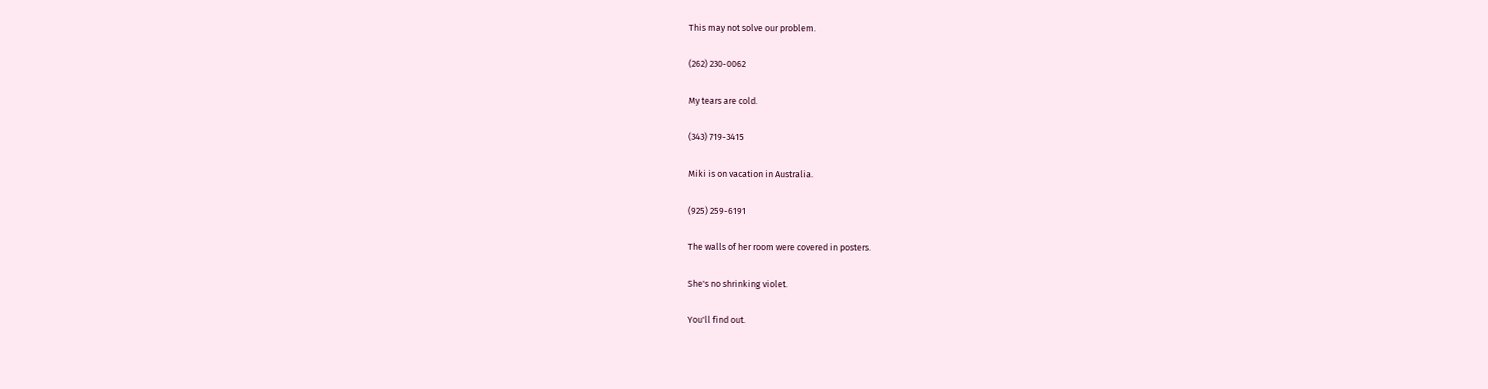This may not solve our problem.

(262) 230-0062

My tears are cold.

(343) 719-3415

Miki is on vacation in Australia.

(925) 259-6191

The walls of her room were covered in posters.

She's no shrinking violet.

You'll find out.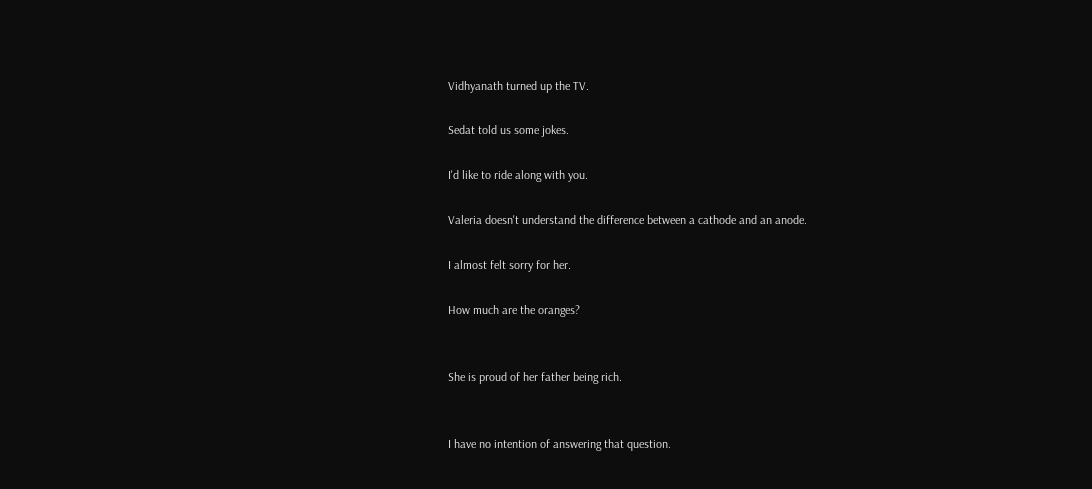Vidhyanath turned up the TV.

Sedat told us some jokes.

I'd like to ride along with you.

Valeria doesn't understand the difference between a cathode and an anode.

I almost felt sorry for her.

How much are the oranges?


She is proud of her father being rich.


I have no intention of answering that question.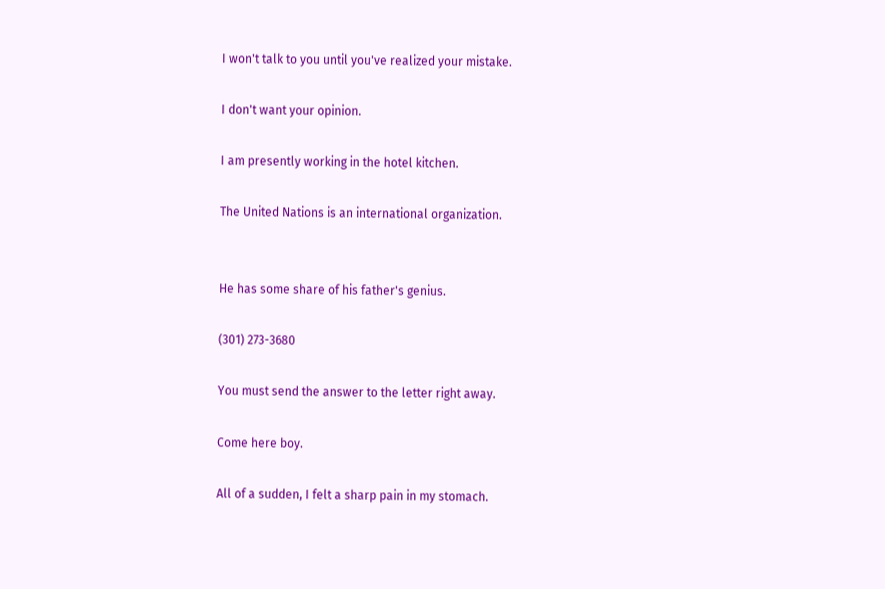I won't talk to you until you've realized your mistake.

I don't want your opinion.

I am presently working in the hotel kitchen.

The United Nations is an international organization.


He has some share of his father's genius.

(301) 273-3680

You must send the answer to the letter right away.

Come here boy.

All of a sudden, I felt a sharp pain in my stomach.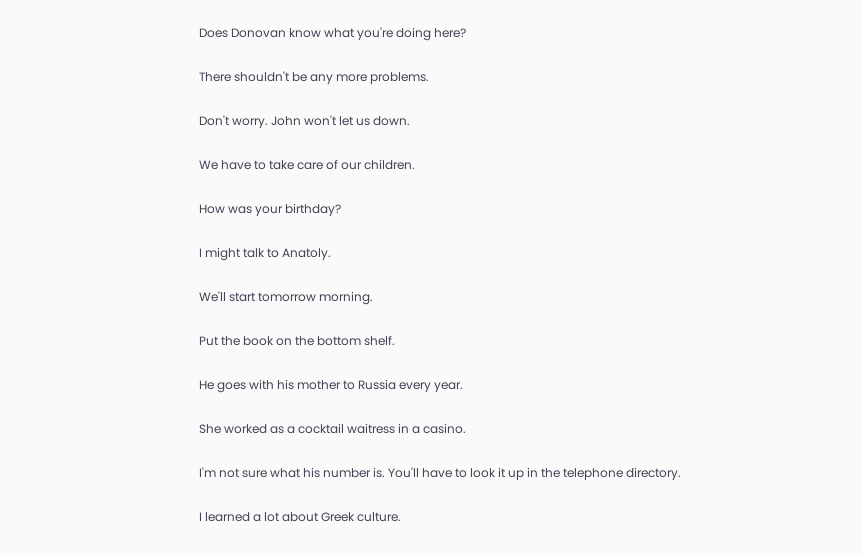Does Donovan know what you're doing here?

There shouldn't be any more problems.

Don't worry. John won't let us down.

We have to take care of our children.

How was your birthday?

I might talk to Anatoly.

We'll start tomorrow morning.

Put the book on the bottom shelf.

He goes with his mother to Russia every year.

She worked as a cocktail waitress in a casino.

I'm not sure what his number is. You'll have to look it up in the telephone directory.

I learned a lot about Greek culture.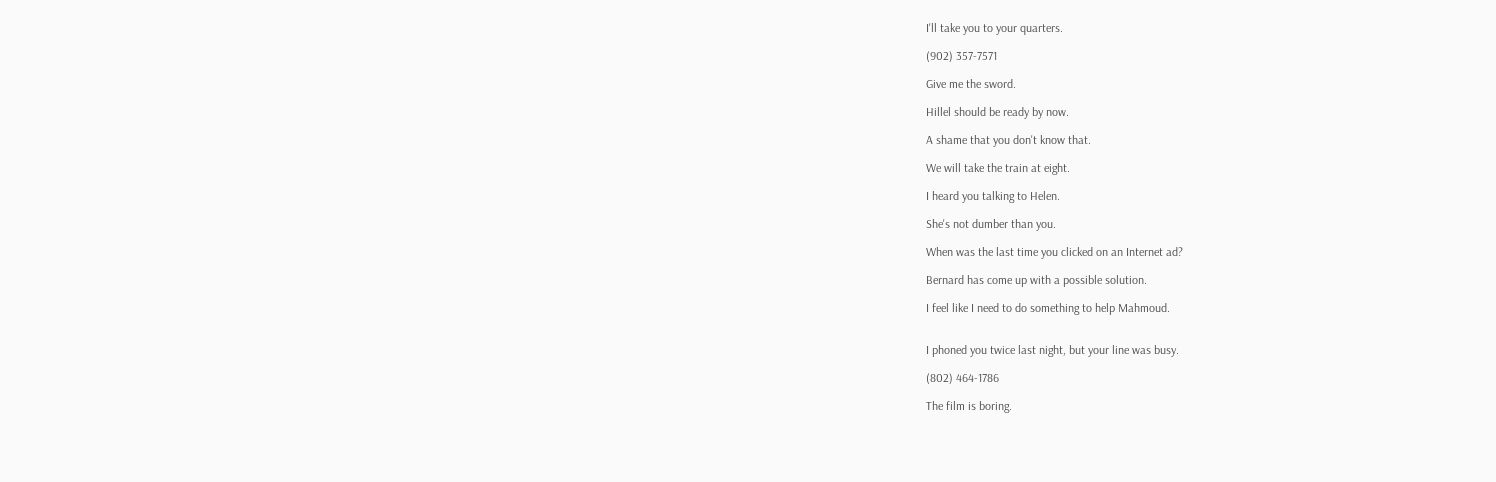I'll take you to your quarters.

(902) 357-7571

Give me the sword.

Hillel should be ready by now.

A shame that you don't know that.

We will take the train at eight.

I heard you talking to Helen.

She's not dumber than you.

When was the last time you clicked on an Internet ad?

Bernard has come up with a possible solution.

I feel like I need to do something to help Mahmoud.


I phoned you twice last night, but your line was busy.

(802) 464-1786

The film is boring.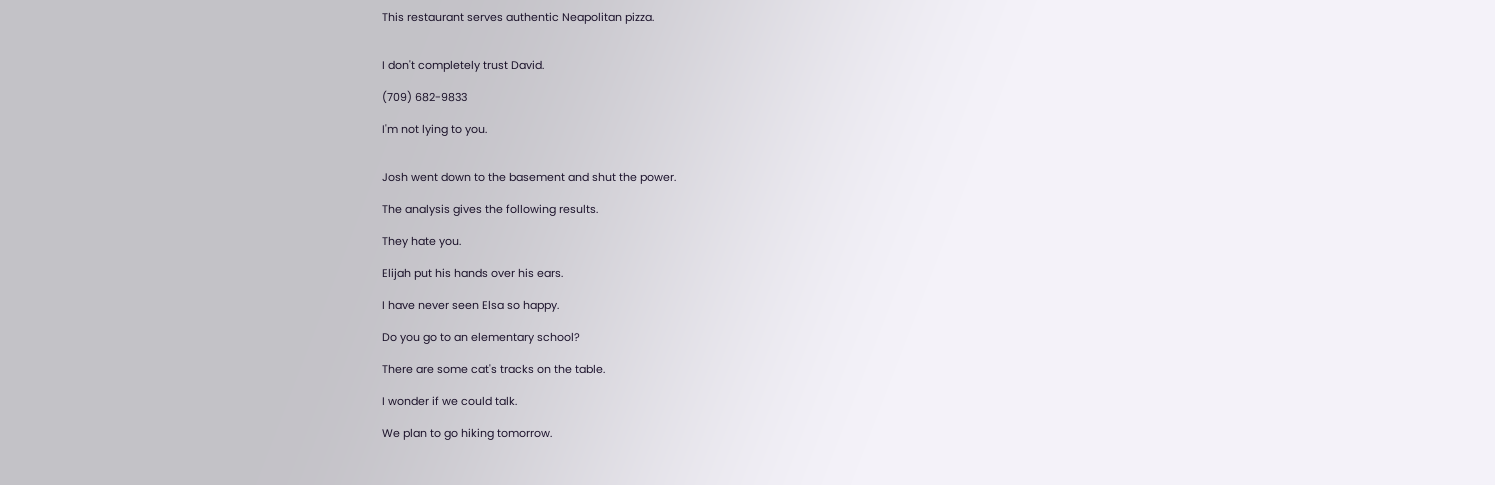This restaurant serves authentic Neapolitan pizza.


I don't completely trust David.

(709) 682-9833

I'm not lying to you.


Josh went down to the basement and shut the power.

The analysis gives the following results.

They hate you.

Elijah put his hands over his ears.

I have never seen Elsa so happy.

Do you go to an elementary school?

There are some cat's tracks on the table.

I wonder if we could talk.

We plan to go hiking tomorrow.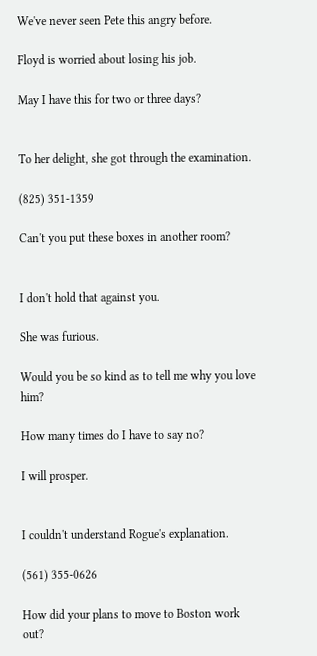We've never seen Pete this angry before.

Floyd is worried about losing his job.

May I have this for two or three days?


To her delight, she got through the examination.

(825) 351-1359

Can't you put these boxes in another room?


I don't hold that against you.

She was furious.

Would you be so kind as to tell me why you love him?

How many times do I have to say no?

I will prosper.


I couldn't understand Rogue's explanation.

(561) 355-0626

How did your plans to move to Boston work out?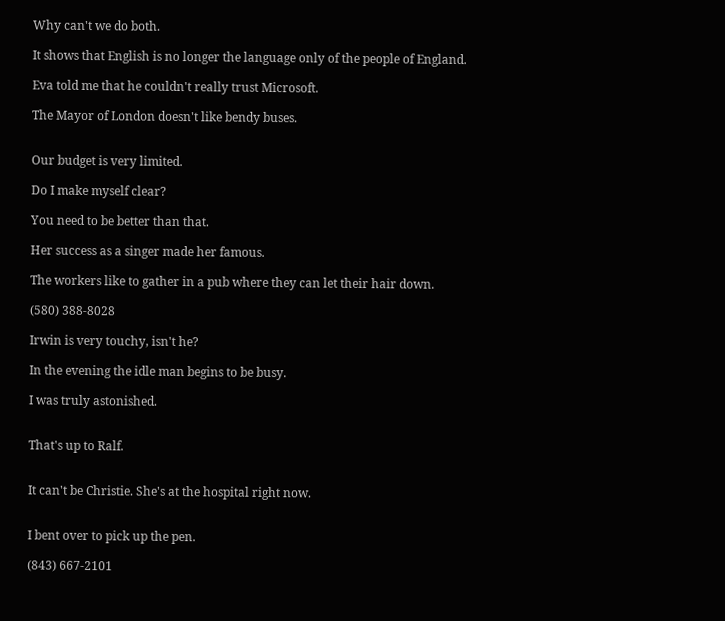Why can't we do both.

It shows that English is no longer the language only of the people of England.

Eva told me that he couldn't really trust Microsoft.

The Mayor of London doesn't like bendy buses.


Our budget is very limited.

Do I make myself clear?

You need to be better than that.

Her success as a singer made her famous.

The workers like to gather in a pub where they can let their hair down.

(580) 388-8028

Irwin is very touchy, isn't he?

In the evening the idle man begins to be busy.

I was truly astonished.


That's up to Ralf.


It can't be Christie. She's at the hospital right now.


I bent over to pick up the pen.

(843) 667-2101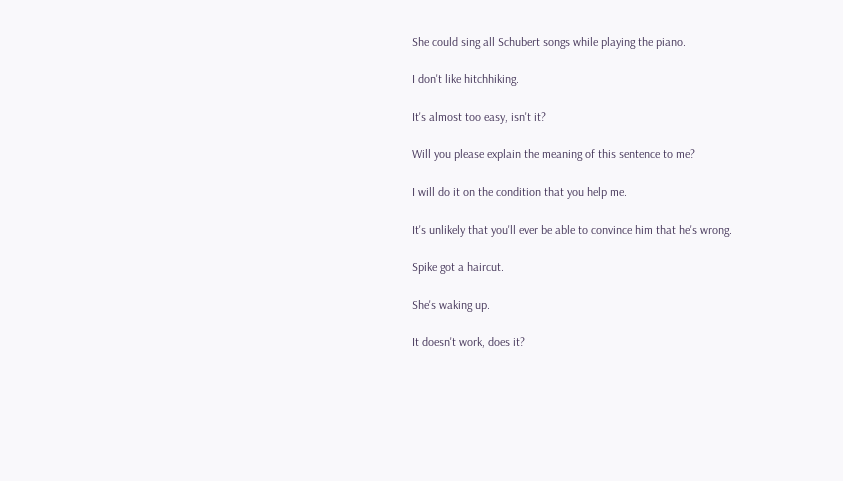She could sing all Schubert songs while playing the piano.

I don't like hitchhiking.

It's almost too easy, isn't it?

Will you please explain the meaning of this sentence to me?

I will do it on the condition that you help me.

It's unlikely that you'll ever be able to convince him that he's wrong.

Spike got a haircut.

She's waking up.

It doesn't work, does it?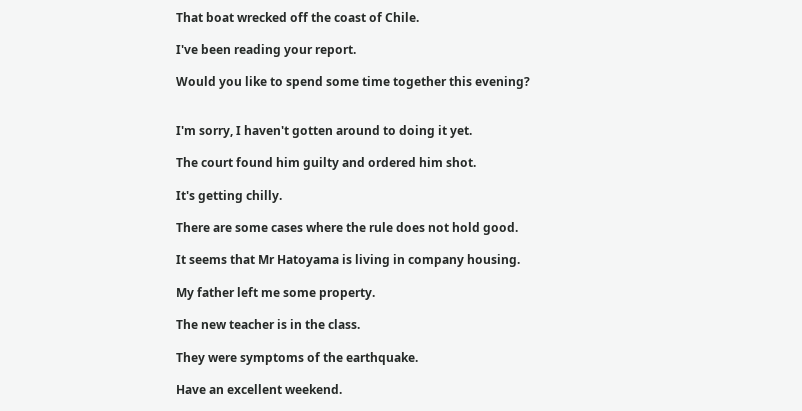That boat wrecked off the coast of Chile.

I've been reading your report.

Would you like to spend some time together this evening?


I'm sorry, I haven't gotten around to doing it yet.

The court found him guilty and ordered him shot.

It's getting chilly.

There are some cases where the rule does not hold good.

It seems that Mr Hatoyama is living in company housing.

My father left me some property.

The new teacher is in the class.

They were symptoms of the earthquake.

Have an excellent weekend.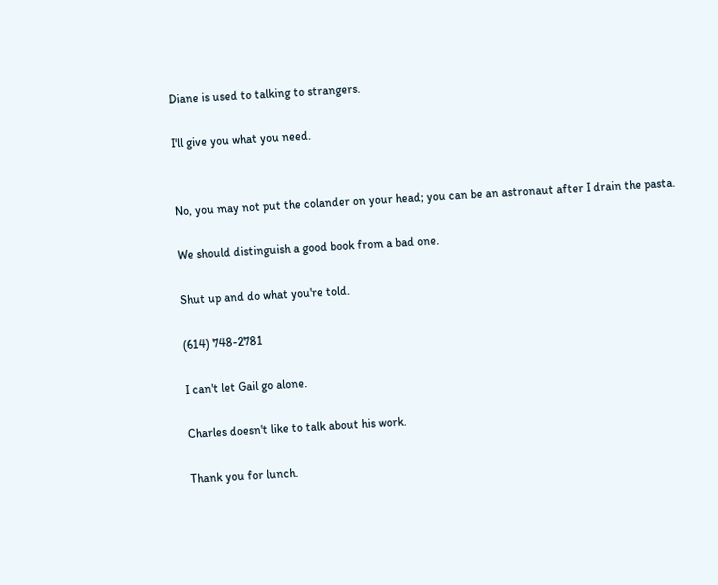Diane is used to talking to strangers.

I'll give you what you need.


No, you may not put the colander on your head; you can be an astronaut after I drain the pasta.

We should distinguish a good book from a bad one.

Shut up and do what you're told.

(614) 748-2781

I can't let Gail go alone.

Charles doesn't like to talk about his work.

Thank you for lunch.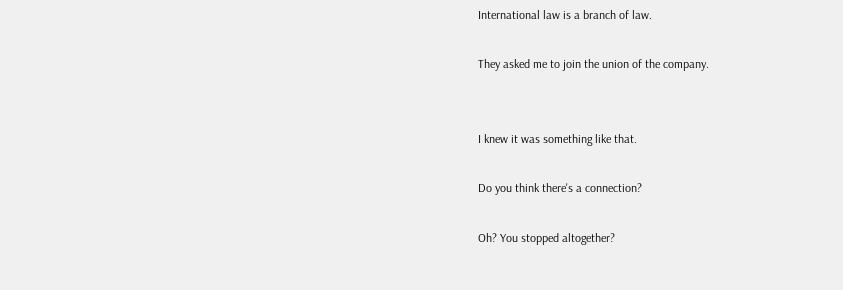International law is a branch of law.

They asked me to join the union of the company.


I knew it was something like that.

Do you think there's a connection?

Oh? You stopped altogether?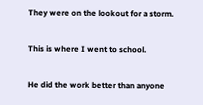They were on the lookout for a storm.

This is where I went to school.

He did the work better than anyone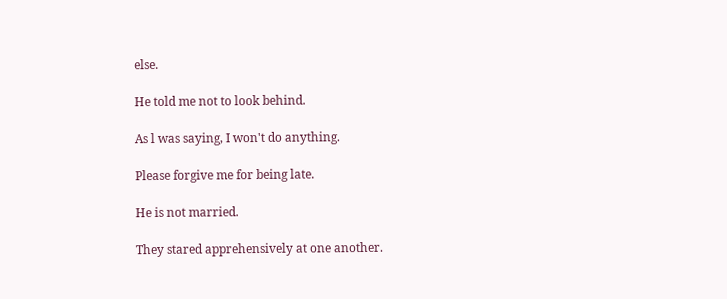else.

He told me not to look behind.

As l was saying, I won't do anything.

Please forgive me for being late.

He is not married.

They stared apprehensively at one another.